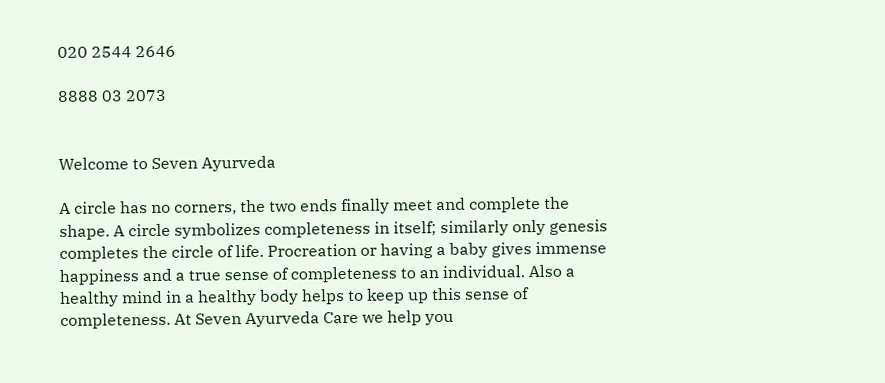020 2544 2646

8888 03 2073


Welcome to Seven Ayurveda

A circle has no corners, the two ends finally meet and complete the shape. A circle symbolizes completeness in itself; similarly only genesis completes the circle of life. Procreation or having a baby gives immense happiness and a true sense of completeness to an individual. Also a healthy mind in a healthy body helps to keep up this sense of completeness. At Seven Ayurveda Care we help you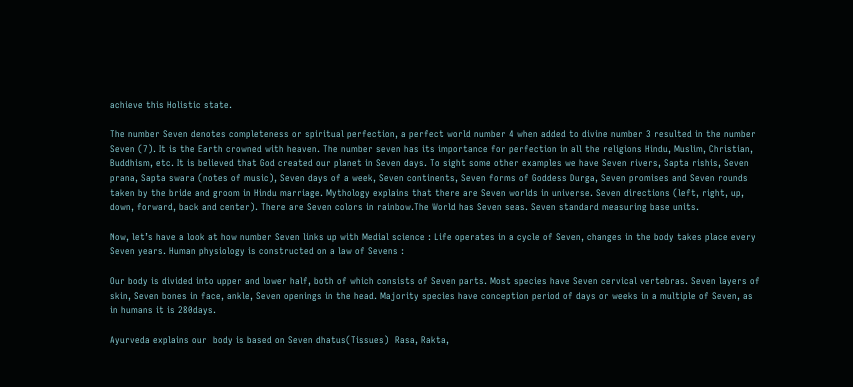achieve this Holistic state.

The number Seven denotes completeness or spiritual perfection, a perfect world number 4 when added to divine number 3 resulted in the number Seven (7). It is the Earth crowned with heaven. The number seven has its importance for perfection in all the religions Hindu, Muslim, Christian, Buddhism, etc. It is believed that God created our planet in Seven days. To sight some other examples we have Seven rivers, Sapta rishis, Seven prana, Sapta swara (notes of music), Seven days of a week, Seven continents, Seven forms of Goddess Durga, Seven promises and Seven rounds taken by the bride and groom in Hindu marriage. Mythology explains that there are Seven worlds in universe. Seven directions (left, right, up, down, forward, back and center). There are Seven colors in rainbow.The World has Seven seas. Seven standard measuring base units.

Now, let’s have a look at how number Seven links up with Medial science : Life operates in a cycle of Seven, changes in the body takes place every Seven years. Human physiology is constructed on a law of Sevens :

Our body is divided into upper and lower half, both of which consists of Seven parts. Most species have Seven cervical vertebras. Seven layers of skin, Seven bones in face, ankle, Seven openings in the head. Majority species have conception period of days or weeks in a multiple of Seven, as in humans it is 280days.

Ayurveda explains our  body is based on Seven dhatus(Tissues)  Rasa, Rakta,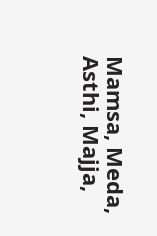Mamsa, Meda, Asthi, Majja,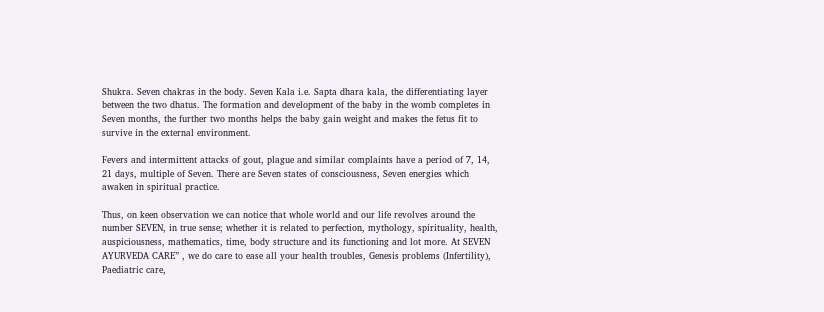Shukra. Seven chakras in the body. Seven Kala i.e. Sapta dhara kala, the differentiating layer between the two dhatus. The formation and development of the baby in the womb completes in Seven months, the further two months helps the baby gain weight and makes the fetus fit to survive in the external environment.

Fevers and intermittent attacks of gout, plague and similar complaints have a period of 7, 14, 21 days, multiple of Seven. There are Seven states of consciousness, Seven energies which awaken in spiritual practice.

Thus, on keen observation we can notice that whole world and our life revolves around the number SEVEN, in true sense; whether it is related to perfection, mythology, spirituality, health, auspiciousness, mathematics, time, body structure and its functioning and lot more. At SEVEN AYURVEDA CARE” , we do care to ease all your health troubles, Genesis problems (Infertility), Paediatric care,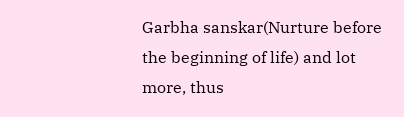Garbha sanskar(Nurture before the beginning of life) and lot more, thus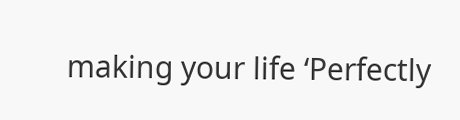making your life ‘Perfectly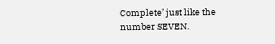Complete’ just like the number SEVEN.